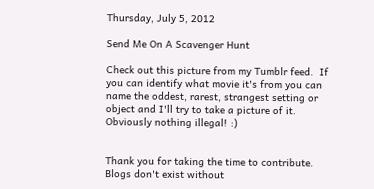Thursday, July 5, 2012

Send Me On A Scavenger Hunt

Check out this picture from my Tumblr feed.  If you can identify what movie it's from you can name the oddest, rarest, strangest setting or object and I'll try to take a picture of it.  Obviously nothing illegal! :)


Thank you for taking the time to contribute. Blogs don't exist without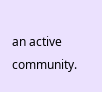an active community.